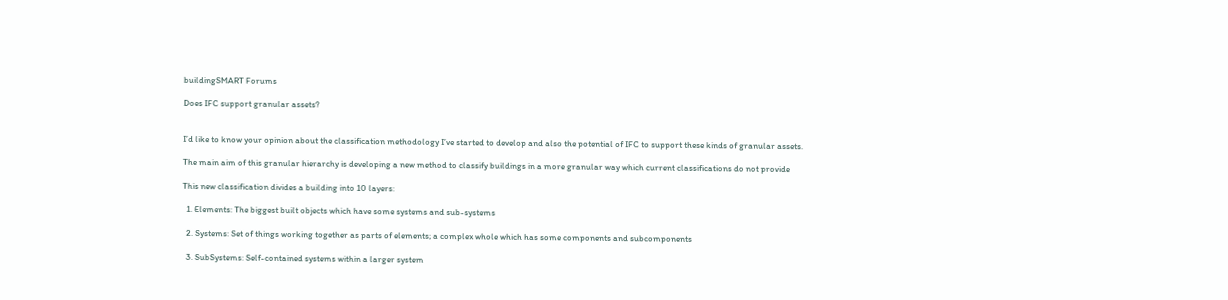buildingSMART Forums

Does IFC support granular assets?


I’d like to know your opinion about the classification methodology I’ve started to develop and also the potential of IFC to support these kinds of granular assets.

The main aim of this granular hierarchy is developing a new method to classify buildings in a more granular way which current classifications do not provide

This new classification divides a building into 10 layers:

  1. Elements: The biggest built objects which have some systems and sub-systems

  2. Systems: Set of things working together as parts of elements; a complex whole which has some components and subcomponents

  3. SubSystems: Self-contained systems within a larger system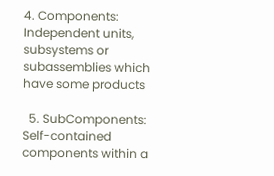4. Components: Independent units, subsystems or subassemblies which have some products

  5. SubComponents: Self-contained components within a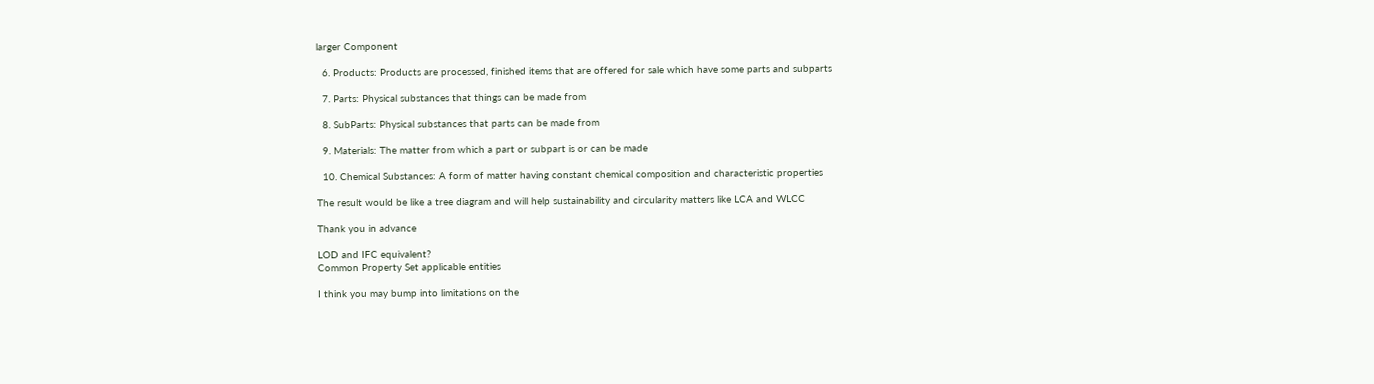larger Component

  6. Products: Products are processed, finished items that are offered for sale which have some parts and subparts

  7. Parts: Physical substances that things can be made from

  8. SubParts: Physical substances that parts can be made from

  9. Materials: The matter from which a part or subpart is or can be made

  10. Chemical Substances: A form of matter having constant chemical composition and characteristic properties

The result would be like a tree diagram and will help sustainability and circularity matters like LCA and WLCC

Thank you in advance

LOD and IFC equivalent?
Common Property Set applicable entities

I think you may bump into limitations on the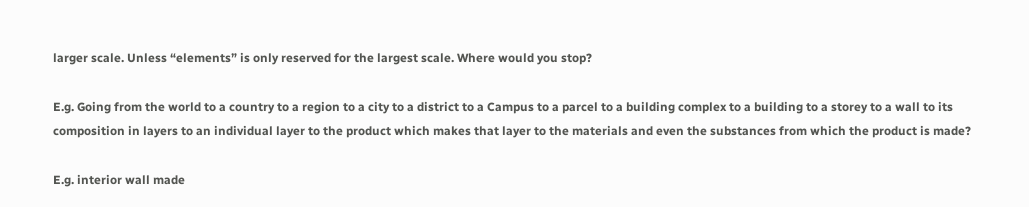larger scale. Unless “elements” is only reserved for the largest scale. Where would you stop?

E.g. Going from the world to a country to a region to a city to a district to a Campus to a parcel to a building complex to a building to a storey to a wall to its composition in layers to an individual layer to the product which makes that layer to the materials and even the substances from which the product is made?

E.g. interior wall made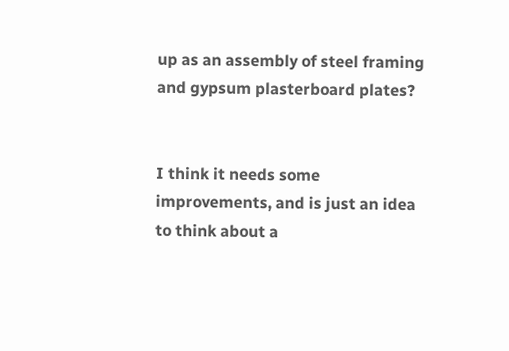up as an assembly of steel framing and gypsum plasterboard plates?


I think it needs some improvements, and is just an idea to think about a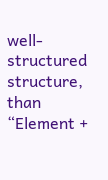well-structured structure, than “Element +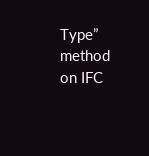Type” method on IFC